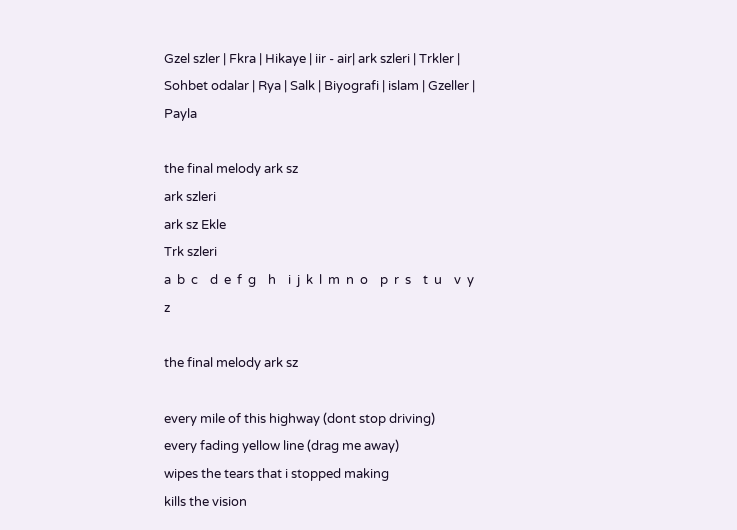Gzel szler | Fkra | Hikaye | iir - air| ark szleri | Trkler | Sohbet odalar | Rya | Salk | Biyografi | islam | Gzeller | Payla

the final melody ark sz
ark szleri
ark sz Ekle
Trk szleri
a  b  c    d  e  f  g    h    i  j  k  l  m  n  o    p  r  s    t  u    v  y  z

the final melody ark sz

every mile of this highway (dont stop driving)
every fading yellow line (drag me away)
wipes the tears that i stopped making
kills the vision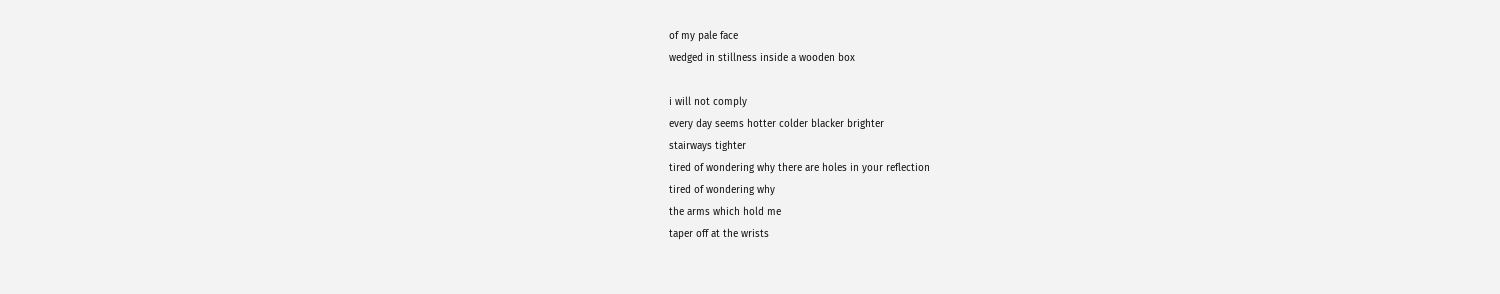of my pale face
wedged in stillness inside a wooden box

i will not comply
every day seems hotter colder blacker brighter
stairways tighter
tired of wondering why there are holes in your reflection
tired of wondering why
the arms which hold me
taper off at the wrists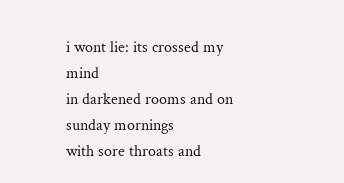i wont lie: its crossed my mind
in darkened rooms and on sunday mornings
with sore throats and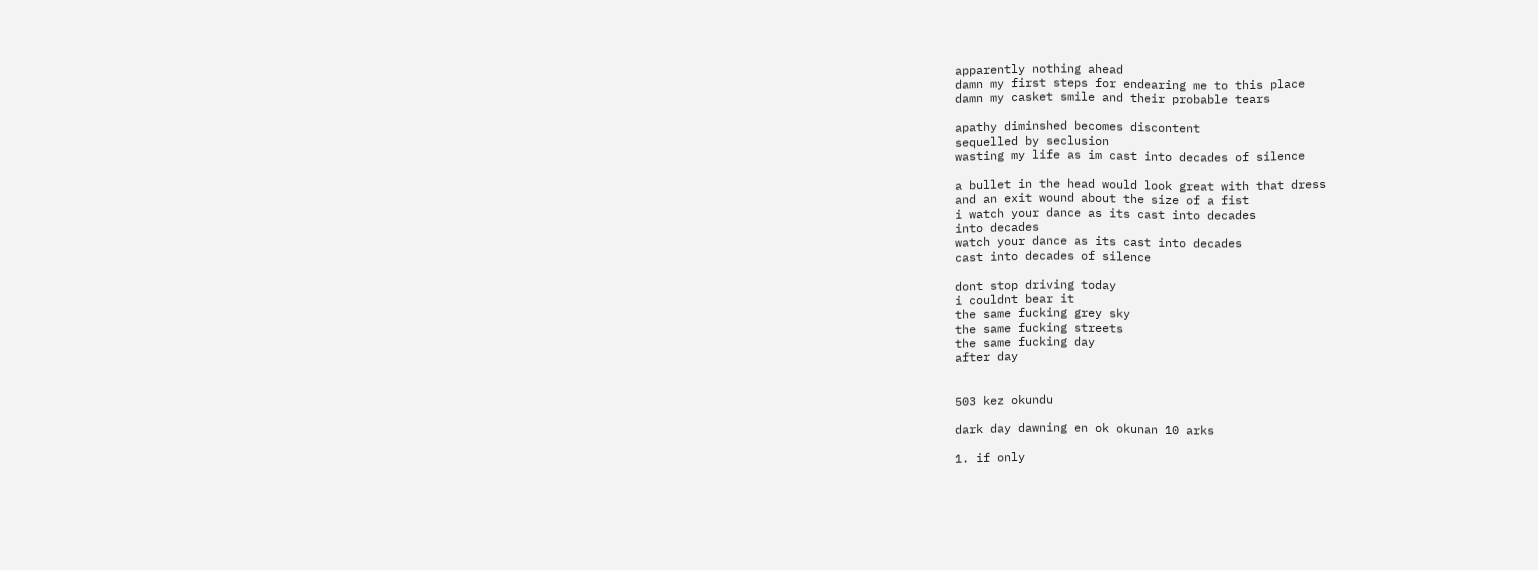apparently nothing ahead
damn my first steps for endearing me to this place
damn my casket smile and their probable tears

apathy diminshed becomes discontent
sequelled by seclusion
wasting my life as im cast into decades of silence

a bullet in the head would look great with that dress
and an exit wound about the size of a fist
i watch your dance as its cast into decades
into decades
watch your dance as its cast into decades
cast into decades of silence

dont stop driving today
i couldnt bear it
the same fucking grey sky
the same fucking streets
the same fucking day
after day


503 kez okundu

dark day dawning en ok okunan 10 arks

1. if only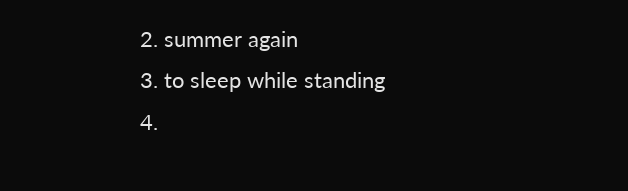2. summer again
3. to sleep while standing
4.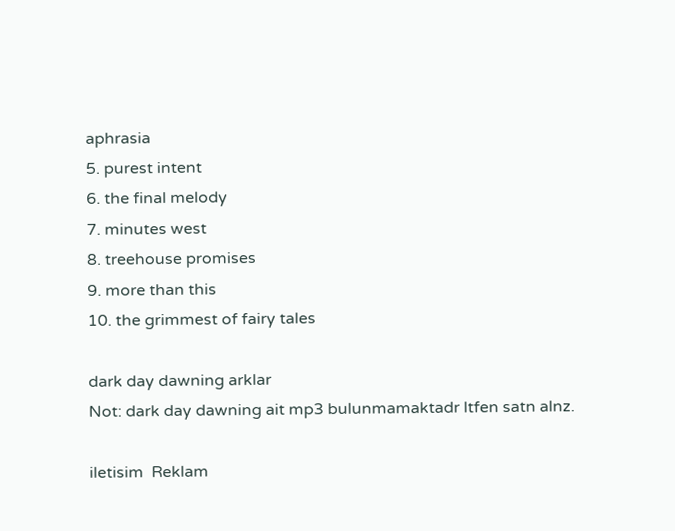aphrasia
5. purest intent
6. the final melody
7. minutes west
8. treehouse promises
9. more than this
10. the grimmest of fairy tales

dark day dawning arklar
Not: dark day dawning ait mp3 bulunmamaktadr ltfen satn alnz.

iletisim  Reklam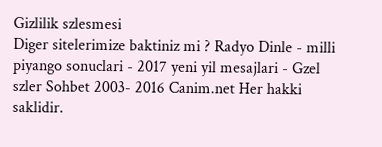Gizlilik szlesmesi
Diger sitelerimize baktiniz mi ? Radyo Dinle - milli piyango sonuclari - 2017 yeni yil mesajlari - Gzel szler Sohbet 2003- 2016 Canim.net Her hakki saklidir.